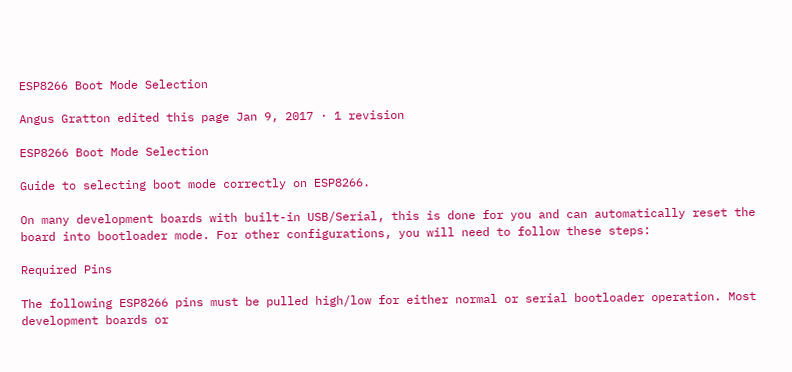ESP8266 Boot Mode Selection

Angus Gratton edited this page Jan 9, 2017 · 1 revision

ESP8266 Boot Mode Selection

Guide to selecting boot mode correctly on ESP8266.

On many development boards with built-in USB/Serial, this is done for you and can automatically reset the board into bootloader mode. For other configurations, you will need to follow these steps:

Required Pins

The following ESP8266 pins must be pulled high/low for either normal or serial bootloader operation. Most development boards or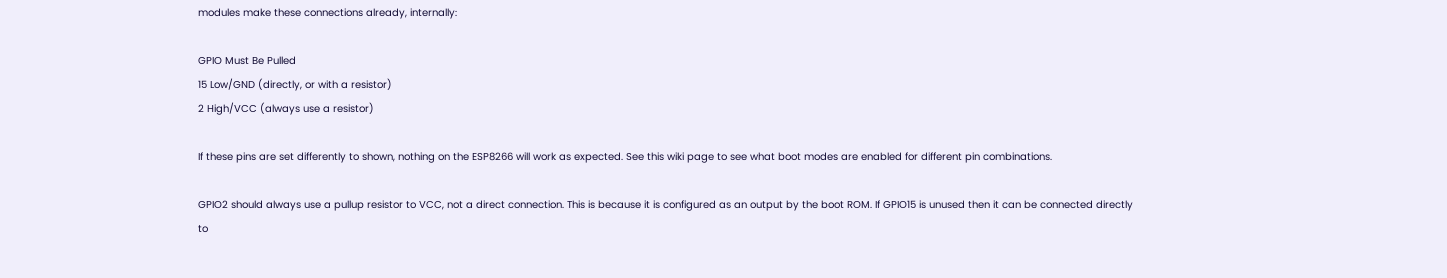modules make these connections already, internally:

GPIO Must Be Pulled
15 Low/GND (directly, or with a resistor)
2 High/VCC (always use a resistor)

If these pins are set differently to shown, nothing on the ESP8266 will work as expected. See this wiki page to see what boot modes are enabled for different pin combinations.

GPIO2 should always use a pullup resistor to VCC, not a direct connection. This is because it is configured as an output by the boot ROM. If GPIO15 is unused then it can be connected directly to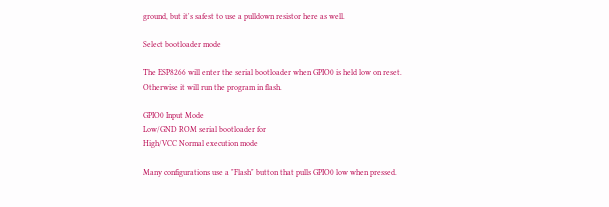ground, but it's safest to use a pulldown resistor here as well.

Select bootloader mode

The ESP8266 will enter the serial bootloader when GPIO0 is held low on reset. Otherwise it will run the program in flash.

GPIO0 Input Mode
Low/GND ROM serial bootloader for
High/VCC Normal execution mode

Many configurations use a "Flash" button that pulls GPIO0 low when pressed.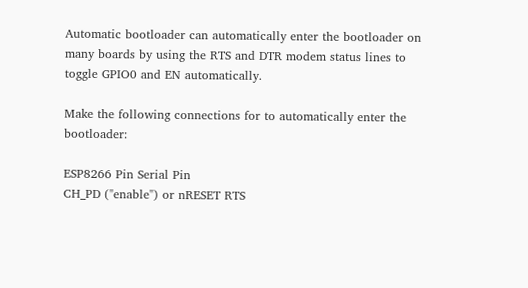Automatic bootloader can automatically enter the bootloader on many boards by using the RTS and DTR modem status lines to toggle GPIO0 and EN automatically.

Make the following connections for to automatically enter the bootloader:

ESP8266 Pin Serial Pin
CH_PD ("enable") or nRESET RTS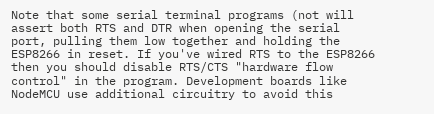Note that some serial terminal programs (not will assert both RTS and DTR when opening the serial port, pulling them low together and holding the ESP8266 in reset. If you've wired RTS to the ESP8266 then you should disable RTS/CTS "hardware flow control" in the program. Development boards like NodeMCU use additional circuitry to avoid this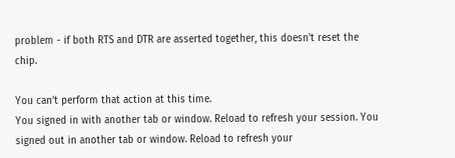problem - if both RTS and DTR are asserted together, this doesn't reset the chip.

You can’t perform that action at this time.
You signed in with another tab or window. Reload to refresh your session. You signed out in another tab or window. Reload to refresh your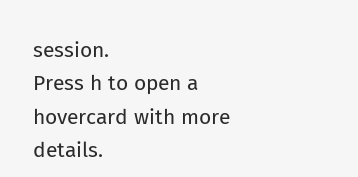session.
Press h to open a hovercard with more details.